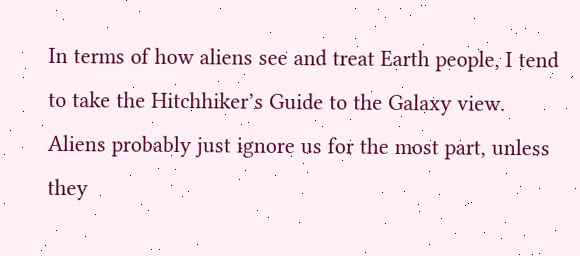In terms of how aliens see and treat Earth people, I tend to take the Hitchhiker’s Guide to the Galaxy view. Aliens probably just ignore us for the most part, unless they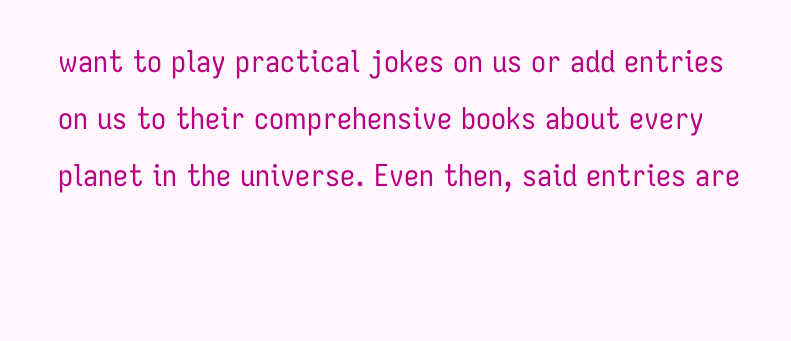want to play practical jokes on us or add entries on us to their comprehensive books about every planet in the universe. Even then, said entries are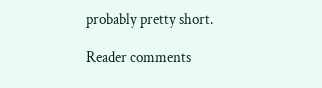probably pretty short.

Reader comments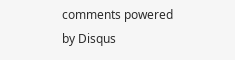comments powered by Disqus